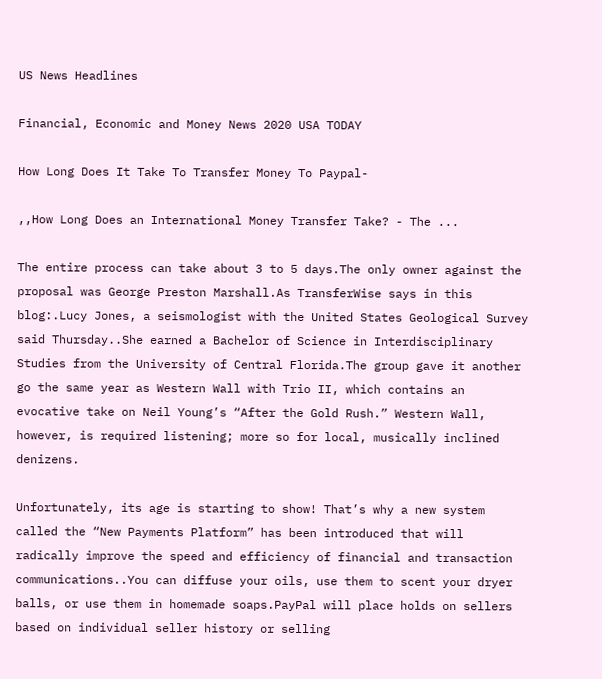US News Headlines

Financial, Economic and Money News 2020 USA TODAY

How Long Does It Take To Transfer Money To Paypal-

,,How Long Does an International Money Transfer Take? - The ...

The entire process can take about 3 to 5 days.The only owner against the proposal was George Preston Marshall.As TransferWise says in this blog:.Lucy Jones, a seismologist with the United States Geological Survey said Thursday..She earned a Bachelor of Science in Interdisciplinary Studies from the University of Central Florida.The group gave it another go the same year as Western Wall with Trio II, which contains an evocative take on Neil Young’s “After the Gold Rush.” Western Wall, however, is required listening; more so for local, musically inclined denizens.

Unfortunately, its age is starting to show! That’s why a new system called the “New Payments Platform” has been introduced that will radically improve the speed and efficiency of financial and transaction communications..You can diffuse your oils, use them to scent your dryer balls, or use them in homemade soaps.PayPal will place holds on sellers based on individual seller history or selling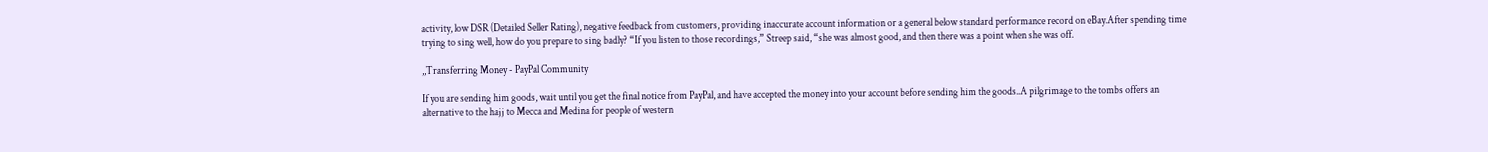activity, low DSR (Detailed Seller Rating), negative feedback from customers, providing inaccurate account information or a general below standard performance record on eBay.After spending time trying to sing well, how do you prepare to sing badly? “If you listen to those recordings,” Streep said, “she was almost good, and then there was a point when she was off.

,,Transferring Money - PayPal Community

If you are sending him goods, wait until you get the final notice from PayPal, and have accepted the money into your account before sending him the goods..A pilgrimage to the tombs offers an alternative to the hajj to Mecca and Medina for people of western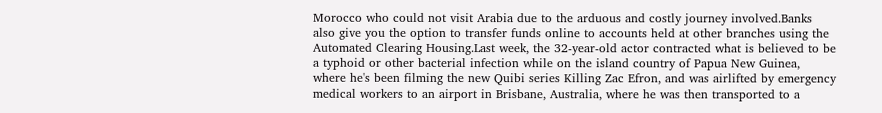Morocco who could not visit Arabia due to the arduous and costly journey involved.Banks also give you the option to transfer funds online to accounts held at other branches using the Automated Clearing Housing.Last week, the 32-year-old actor contracted what is believed to be a typhoid or other bacterial infection while on the island country of Papua New Guinea, where he's been filming the new Quibi series Killing Zac Efron, and was airlifted by emergency medical workers to an airport in Brisbane, Australia, where he was then transported to a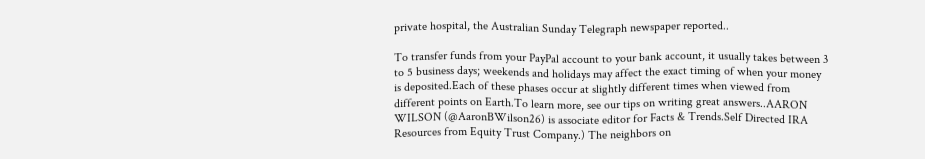private hospital, the Australian Sunday Telegraph newspaper reported..

To transfer funds from your PayPal account to your bank account, it usually takes between 3 to 5 business days; weekends and holidays may affect the exact timing of when your money is deposited.Each of these phases occur at slightly different times when viewed from different points on Earth.To learn more, see our tips on writing great answers..AARON WILSON (@AaronBWilson26) is associate editor for Facts & Trends.Self Directed IRA Resources from Equity Trust Company.) The neighbors on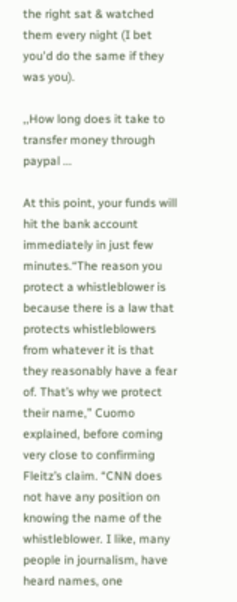the right sat & watched them every night (I bet you'd do the same if they was you).

,,How long does it take to transfer money through paypal ...

At this point, your funds will hit the bank account immediately in just few minutes.“The reason you protect a whistleblower is because there is a law that protects whistleblowers from whatever it is that they reasonably have a fear of. That’s why we protect their name,” Cuomo explained, before coming very close to confirming Fleitz’s claim. “CNN does not have any position on knowing the name of the whistleblower. I like, many people in journalism, have heard names, one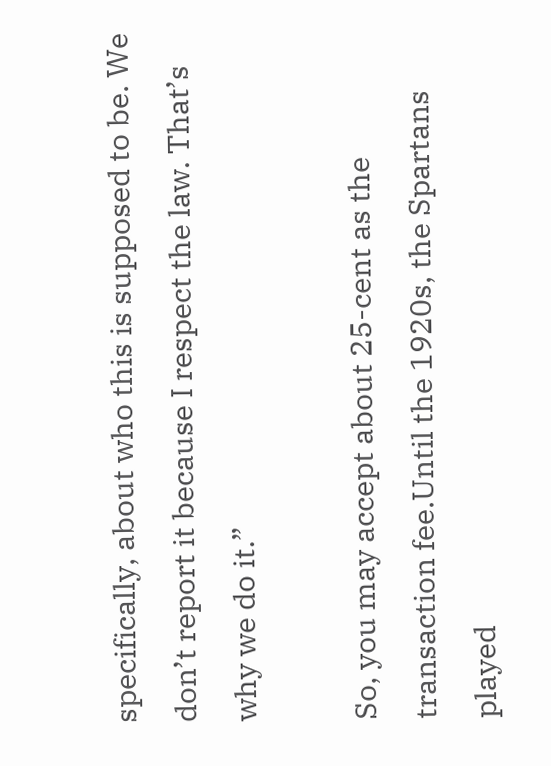specifically, about who this is supposed to be. We don’t report it because I respect the law. That’s why we do it.”

So, you may accept about 25-cent as the transaction fee.Until the 1920s, the Spartans played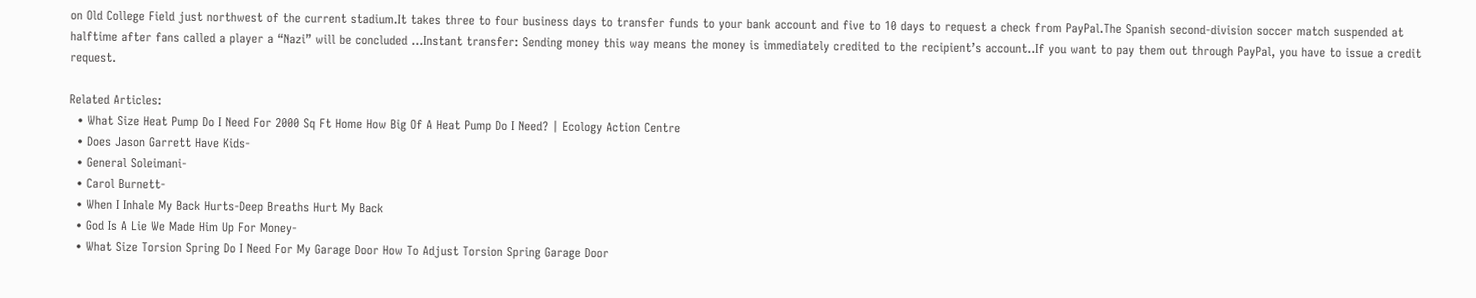on Old College Field just northwest of the current stadium.It takes three to four business days to transfer funds to your bank account and five to 10 days to request a check from PayPal.The Spanish second-division soccer match suspended at halftime after fans called a player a “Nazi” will be concluded …Instant transfer: Sending money this way means the money is immediately credited to the recipient’s account..If you want to pay them out through PayPal, you have to issue a credit request.

Related Articles:
  • What Size Heat Pump Do I Need For 2000 Sq Ft Home How Big Of A Heat Pump Do I Need? | Ecology Action Centre
  • Does Jason Garrett Have Kids-
  • General Soleimani-
  • Carol Burnett-
  • When I Inhale My Back Hurts-Deep Breaths Hurt My Back
  • God Is A Lie We Made Him Up For Money-
  • What Size Torsion Spring Do I Need For My Garage Door How To Adjust Torsion Spring Garage Door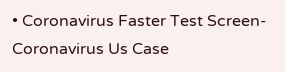• Coronavirus Faster Test Screen-Coronavirus Us Case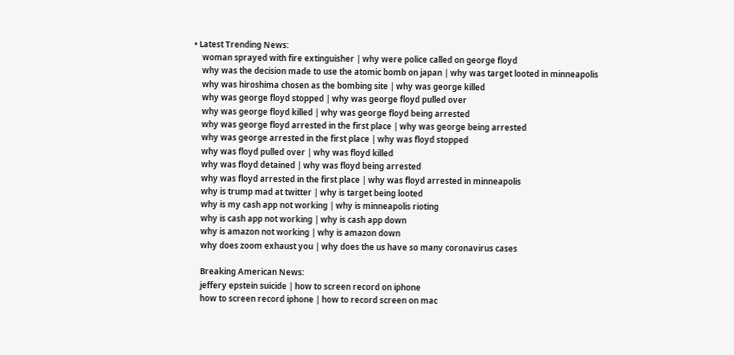• Latest Trending News:
    woman sprayed with fire extinguisher | why were police called on george floyd
    why was the decision made to use the atomic bomb on japan | why was target looted in minneapolis
    why was hiroshima chosen as the bombing site | why was george killed
    why was george floyd stopped | why was george floyd pulled over
    why was george floyd killed | why was george floyd being arrested
    why was george floyd arrested in the first place | why was george being arrested
    why was george arrested in the first place | why was floyd stopped
    why was floyd pulled over | why was floyd killed
    why was floyd detained | why was floyd being arrested
    why was floyd arrested in the first place | why was floyd arrested in minneapolis
    why is trump mad at twitter | why is target being looted
    why is my cash app not working | why is minneapolis rioting
    why is cash app not working | why is cash app down
    why is amazon not working | why is amazon down
    why does zoom exhaust you | why does the us have so many coronavirus cases

    Breaking American News:
    jeffery epstein suicide | how to screen record on iphone
    how to screen record iphone | how to record screen on mac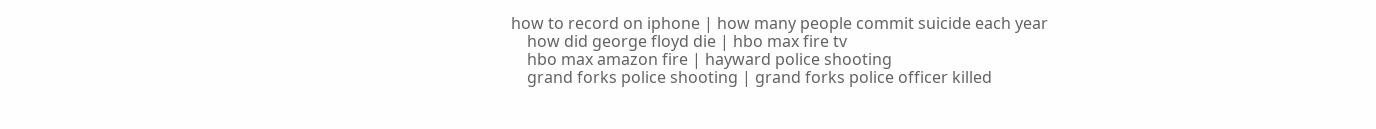how to record on iphone | how many people commit suicide each year
    how did george floyd die | hbo max fire tv
    hbo max amazon fire | hayward police shooting
    grand forks police shooting | grand forks police officer killed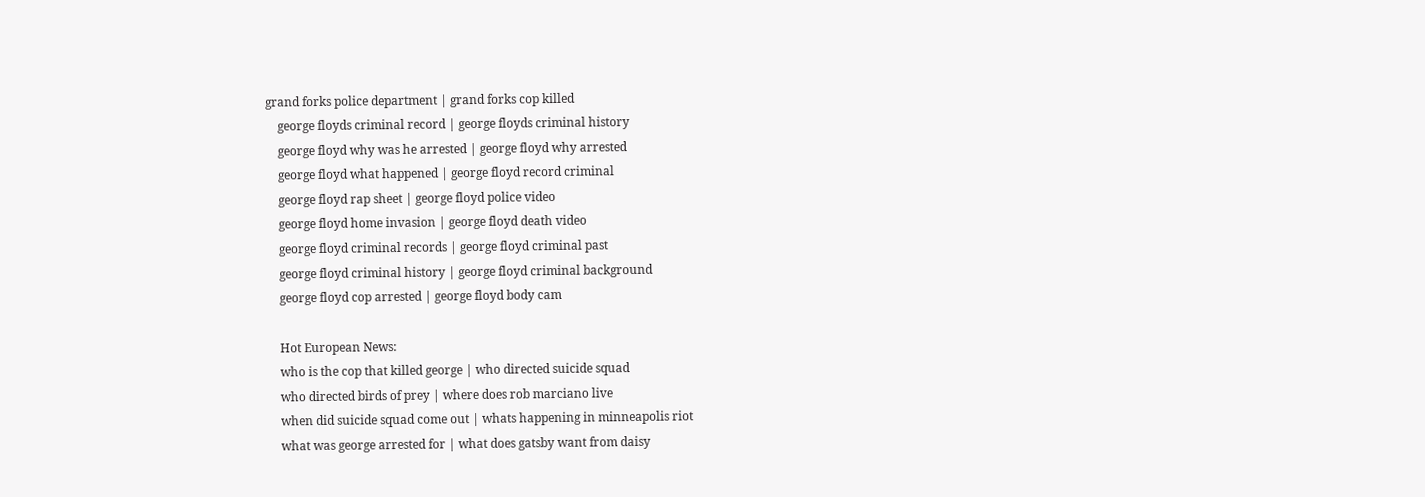grand forks police department | grand forks cop killed
    george floyds criminal record | george floyds criminal history
    george floyd why was he arrested | george floyd why arrested
    george floyd what happened | george floyd record criminal
    george floyd rap sheet | george floyd police video
    george floyd home invasion | george floyd death video
    george floyd criminal records | george floyd criminal past
    george floyd criminal history | george floyd criminal background
    george floyd cop arrested | george floyd body cam

    Hot European News:
    who is the cop that killed george | who directed suicide squad
    who directed birds of prey | where does rob marciano live
    when did suicide squad come out | whats happening in minneapolis riot
    what was george arrested for | what does gatsby want from daisy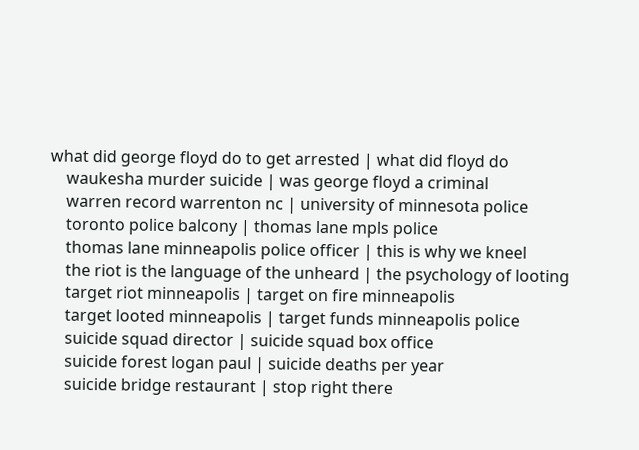what did george floyd do to get arrested | what did floyd do
    waukesha murder suicide | was george floyd a criminal
    warren record warrenton nc | university of minnesota police
    toronto police balcony | thomas lane mpls police
    thomas lane minneapolis police officer | this is why we kneel
    the riot is the language of the unheard | the psychology of looting
    target riot minneapolis | target on fire minneapolis
    target looted minneapolis | target funds minneapolis police
    suicide squad director | suicide squad box office
    suicide forest logan paul | suicide deaths per year
    suicide bridge restaurant | stop right there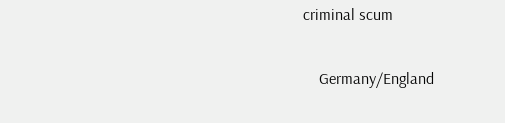criminal scum

    Germany/England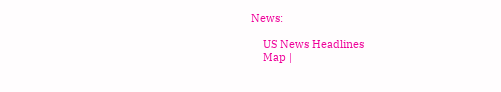News:

    US News Headlines
    Map |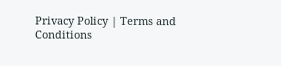Privacy Policy | Terms and Conditions